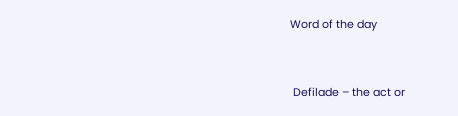Word of the day


 Defilade – the act or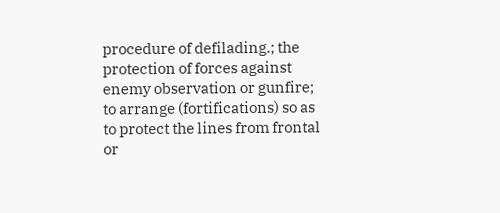procedure of defilading.; the protection of forces against enemy observation or gunfire;  to arrange (fortifications) so as to protect the lines from frontal or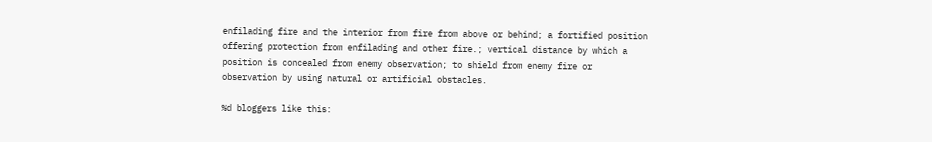enfilading fire and the interior from fire from above or behind; a fortified position offering protection from enfilading and other fire.; vertical distance by which a position is concealed from enemy observation; to shield from enemy fire or observation by using natural or artificial obstacles.

%d bloggers like this: